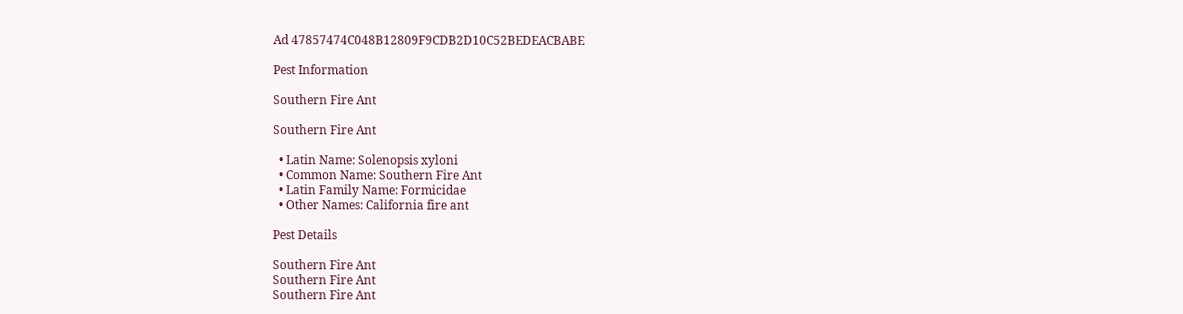Ad 47857474C048B12809F9CDB2D10C52BEDEACBABE

Pest Information

Southern Fire Ant

Southern Fire Ant

  • Latin Name: Solenopsis xyloni
  • Common Name: Southern Fire Ant
  • Latin Family Name: Formicidae
  • Other Names: California fire ant

Pest Details

Southern Fire Ant
Southern Fire Ant
Southern Fire Ant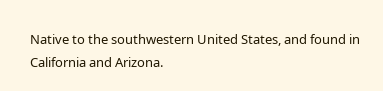Native to the southwestern United States, and found in California and Arizona.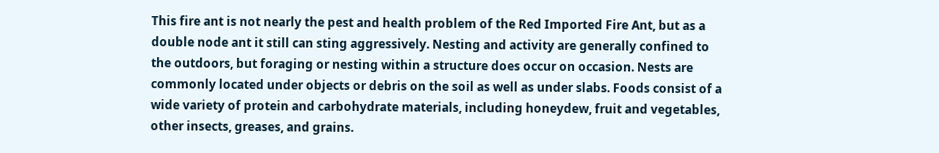This fire ant is not nearly the pest and health problem of the Red Imported Fire Ant, but as a double node ant it still can sting aggressively. Nesting and activity are generally confined to the outdoors, but foraging or nesting within a structure does occur on occasion. Nests are commonly located under objects or debris on the soil as well as under slabs. Foods consist of a wide variety of protein and carbohydrate materials, including honeydew, fruit and vegetables, other insects, greases, and grains.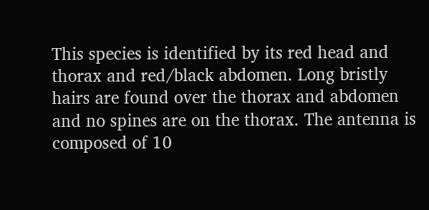This species is identified by its red head and thorax and red/black abdomen. Long bristly hairs are found over the thorax and abdomen and no spines are on the thorax. The antenna is composed of 10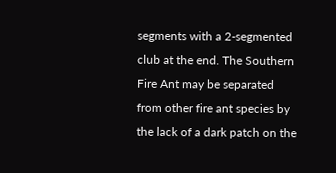segments with a 2-segmented club at the end. The Southern Fire Ant may be separated from other fire ant species by the lack of a dark patch on the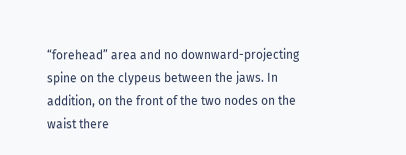“forehead” area and no downward-projecting spine on the clypeus between the jaws. In addition, on the front of the two nodes on the waist there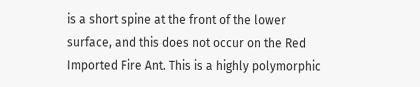is a short spine at the front of the lower surface, and this does not occur on the Red Imported Fire Ant. This is a highly polymorphic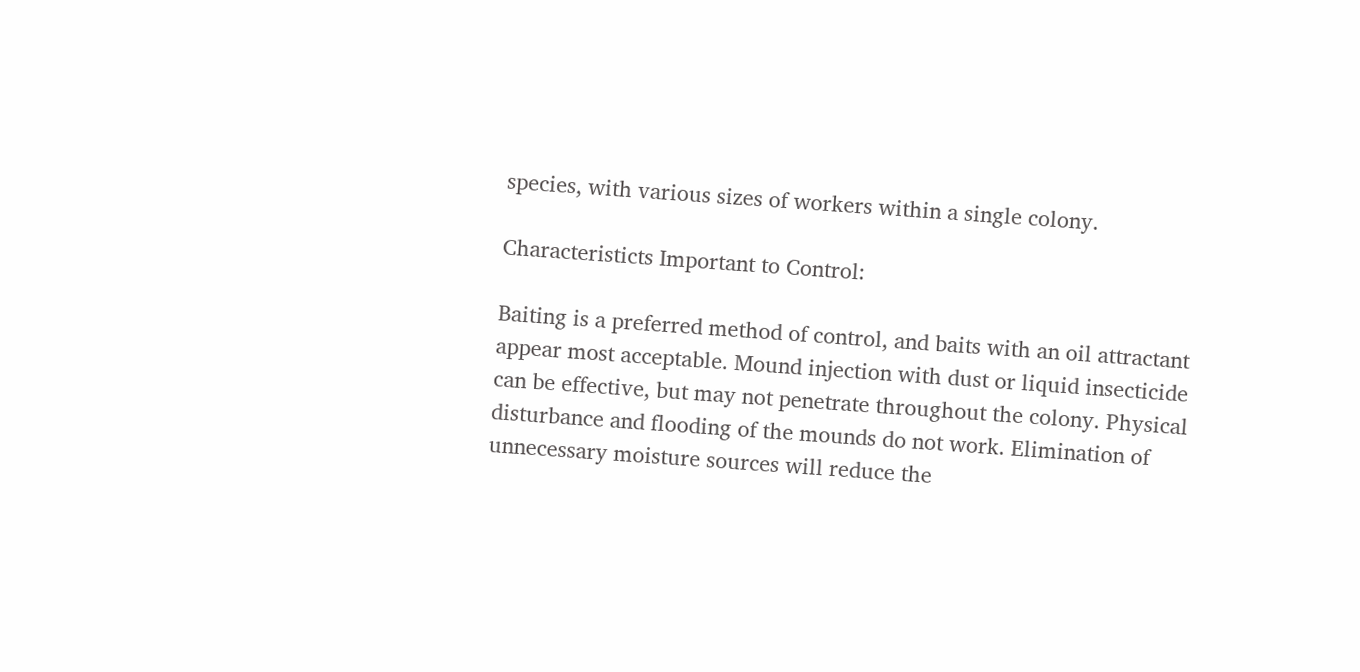species, with various sizes of workers within a single colony.

Characteristicts Important to Control:

Baiting is a preferred method of control, and baits with an oil attractant appear most acceptable. Mound injection with dust or liquid insecticide can be effective, but may not penetrate throughout the colony. Physical disturbance and flooding of the mounds do not work. Elimination of unnecessary moisture sources will reduce the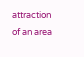attraction of an area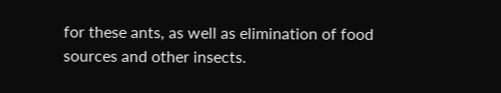for these ants, as well as elimination of food sources and other insects.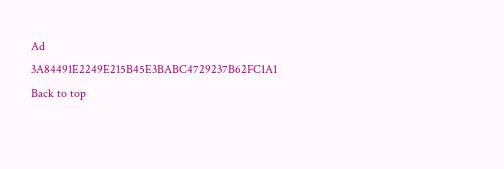Ad 3A84491E2249E215B45E3BABC4729237B62FC1A1
Back to top